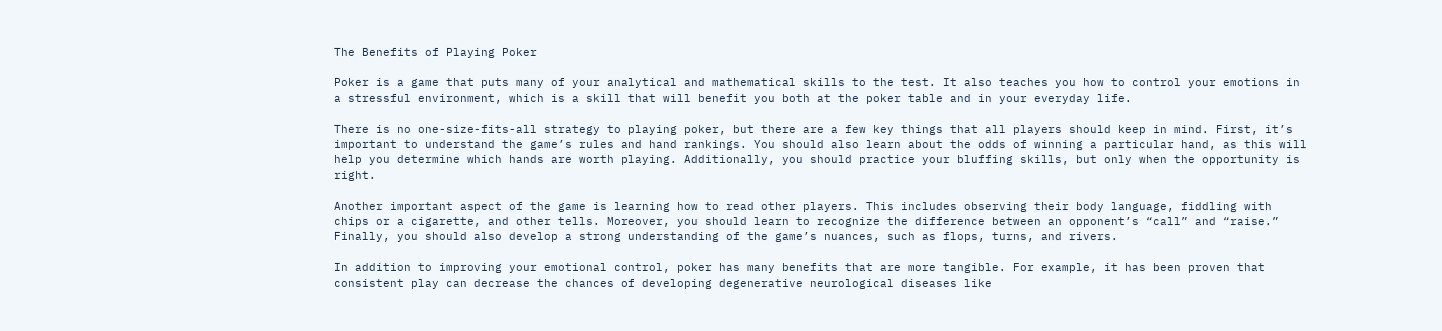The Benefits of Playing Poker

Poker is a game that puts many of your analytical and mathematical skills to the test. It also teaches you how to control your emotions in a stressful environment, which is a skill that will benefit you both at the poker table and in your everyday life.

There is no one-size-fits-all strategy to playing poker, but there are a few key things that all players should keep in mind. First, it’s important to understand the game’s rules and hand rankings. You should also learn about the odds of winning a particular hand, as this will help you determine which hands are worth playing. Additionally, you should practice your bluffing skills, but only when the opportunity is right.

Another important aspect of the game is learning how to read other players. This includes observing their body language, fiddling with chips or a cigarette, and other tells. Moreover, you should learn to recognize the difference between an opponent’s “call” and “raise.” Finally, you should also develop a strong understanding of the game’s nuances, such as flops, turns, and rivers.

In addition to improving your emotional control, poker has many benefits that are more tangible. For example, it has been proven that consistent play can decrease the chances of developing degenerative neurological diseases like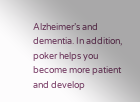Alzheimer’s and dementia. In addition, poker helps you become more patient and develop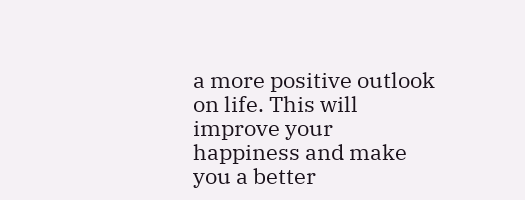a more positive outlook on life. This will improve your happiness and make you a better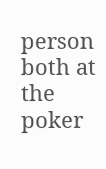person both at the poker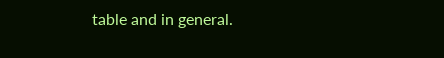table and in general.